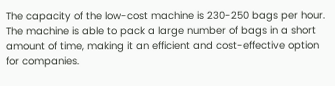The capacity of the low-cost machine is 230-250 bags per hour. The machine is able to pack a large number of bags in a short amount of time, making it an efficient and cost-effective option for companies.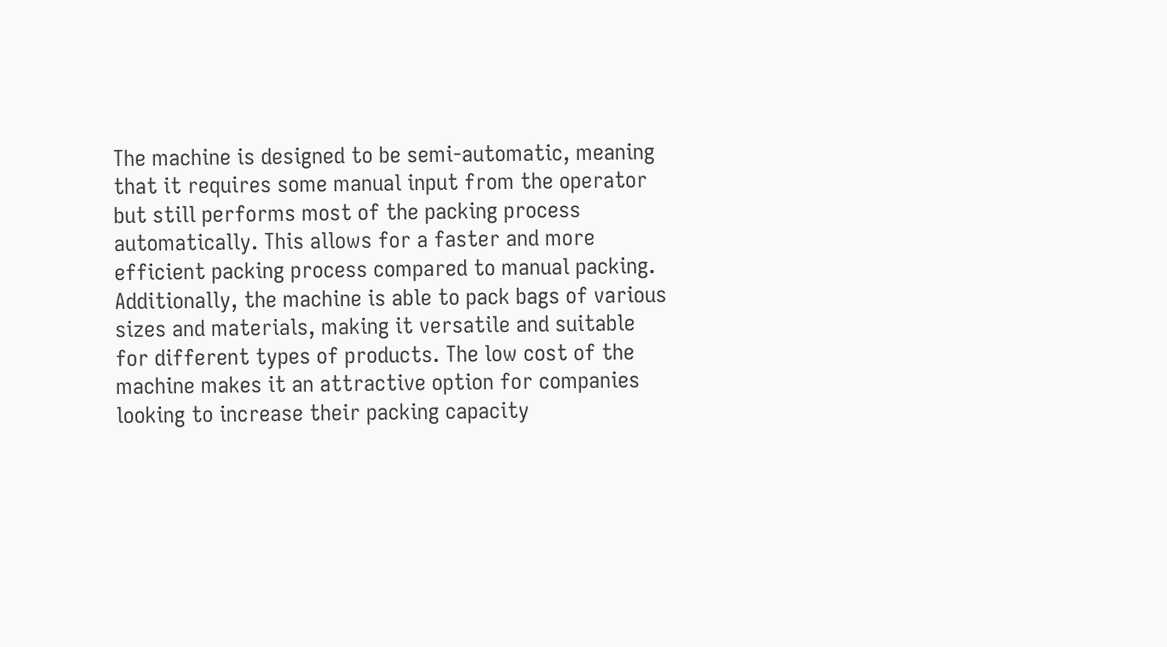The machine is designed to be semi-automatic, meaning that it requires some manual input from the operator but still performs most of the packing process automatically. This allows for a faster and more efficient packing process compared to manual packing. Additionally, the machine is able to pack bags of various sizes and materials, making it versatile and suitable for different types of products. The low cost of the machine makes it an attractive option for companies looking to increase their packing capacity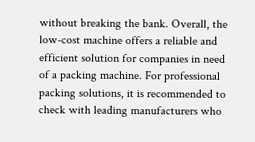without breaking the bank. Overall, the low-cost machine offers a reliable and efficient solution for companies in need of a packing machine. For professional packing solutions, it is recommended to check with leading manufacturers who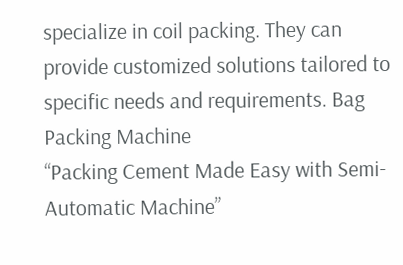specialize in coil packing. They can provide customized solutions tailored to specific needs and requirements. Bag Packing Machine
“Packing Cement Made Easy with Semi-Automatic Machine”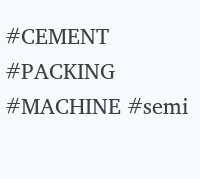#CEMENT #PACKING #MACHINE #semi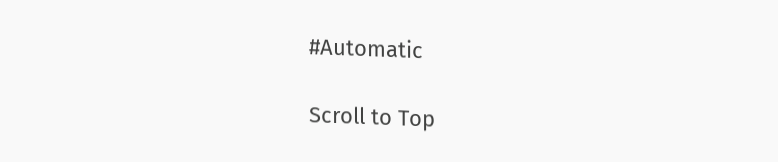#Automatic

Scroll to Top